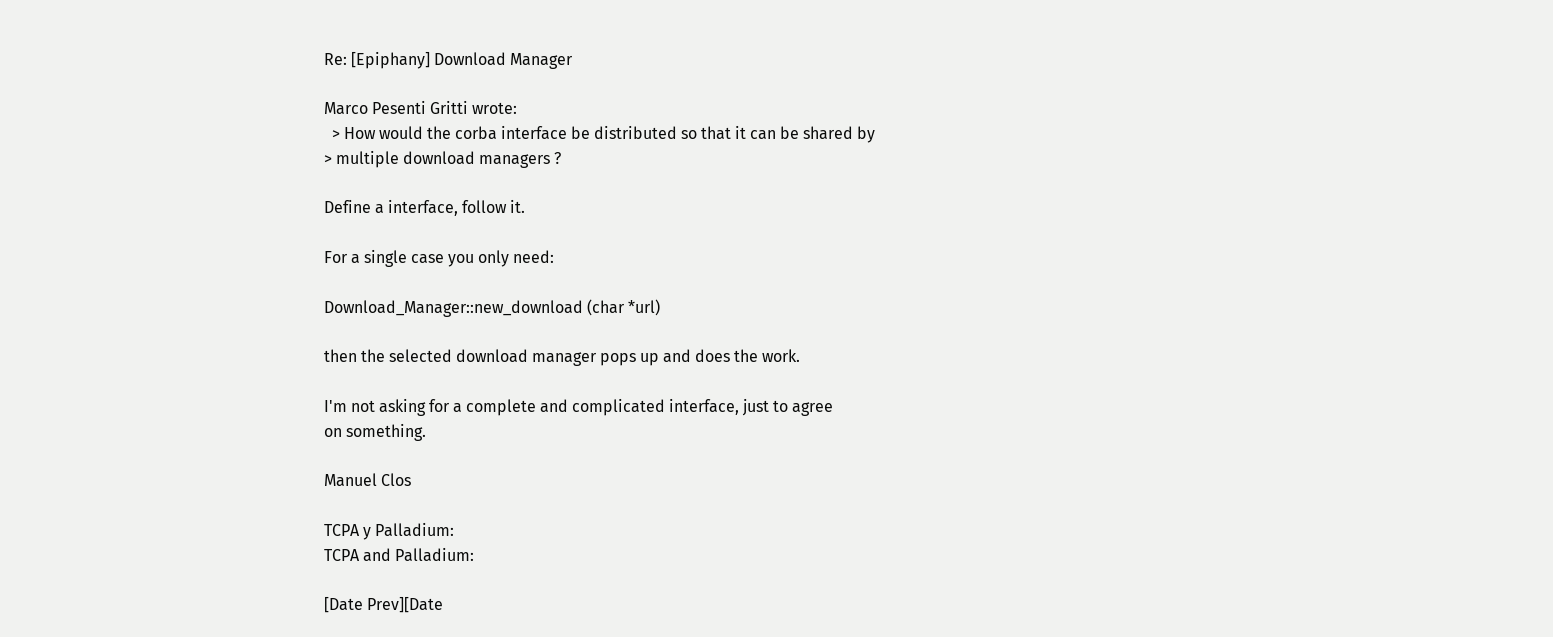Re: [Epiphany] Download Manager

Marco Pesenti Gritti wrote:
  > How would the corba interface be distributed so that it can be shared by
> multiple download managers ?

Define a interface, follow it.

For a single case you only need:

Download_Manager::new_download (char *url)

then the selected download manager pops up and does the work.

I'm not asking for a complete and complicated interface, just to agree
on something.

Manuel Clos

TCPA y Palladium:
TCPA and Palladium:

[Date Prev][Date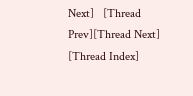Next]   [Thread Prev][Thread Next]   [Thread Index]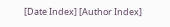[Date Index] [Author Index]